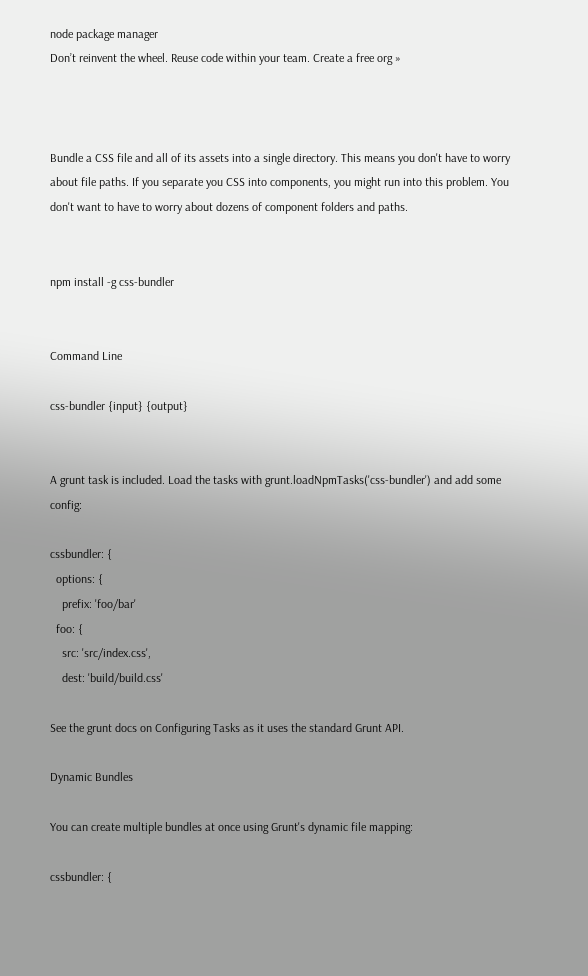node package manager
Don’t reinvent the wheel. Reuse code within your team. Create a free org »



Bundle a CSS file and all of its assets into a single directory. This means you don't have to worry about file paths. If you separate you CSS into components, you might run into this problem. You don't want to have to worry about dozens of component folders and paths.


npm install -g css-bundler


Command Line

css-bundler {input} {output}


A grunt task is included. Load the tasks with grunt.loadNpmTasks('css-bundler') and add some config:

cssbundler: {
  options: {
    prefix: 'foo/bar'
  foo: {
    src: 'src/index.css',
    dest: 'build/build.css'

See the grunt docs on Configuring Tasks as it uses the standard Grunt API.

Dynamic Bundles

You can create multiple bundles at once using Grunt's dynamic file mapping:

cssbundler: {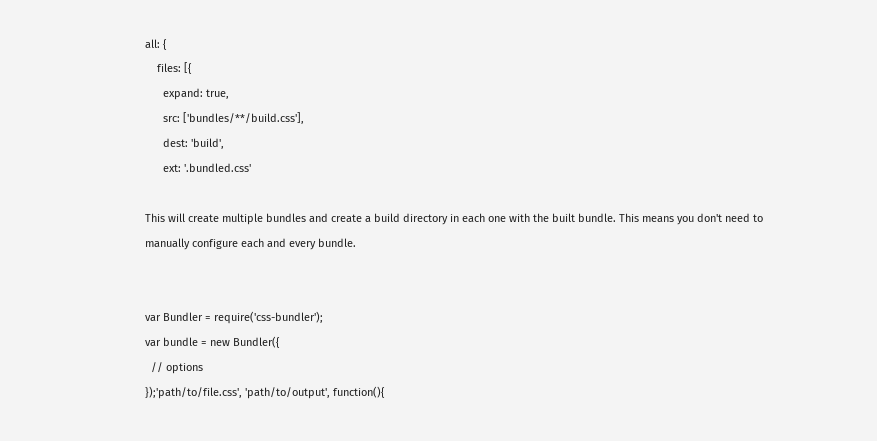all: {
    files: [{
      expand: true,
      src: ['bundles/**/build.css'],
      dest: 'build',
      ext: '.bundled.css'

This will create multiple bundles and create a build directory in each one with the built bundle. This means you don't need to manually configure each and every bundle.


var Bundler = require('css-bundler');
var bundle = new Bundler({
  // options
});'path/to/file.css', 'path/to/output', function(){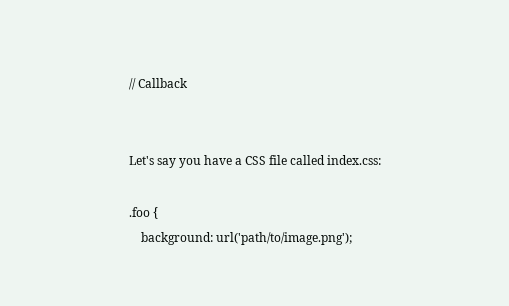// Callback


Let's say you have a CSS file called index.css:

.foo {
    background: url('path/to/image.png');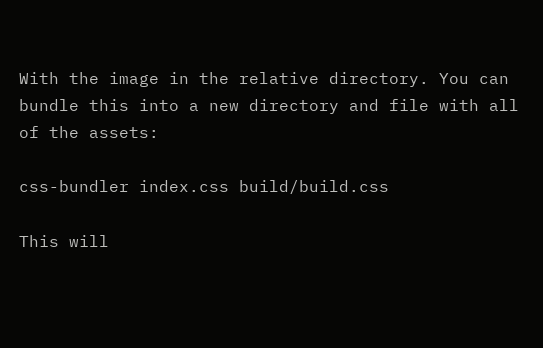With the image in the relative directory. You can bundle this into a new directory and file with all of the assets:

css-bundler index.css build/build.css

This will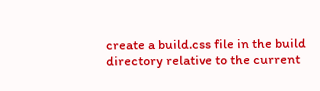create a build.css file in the build directory relative to the current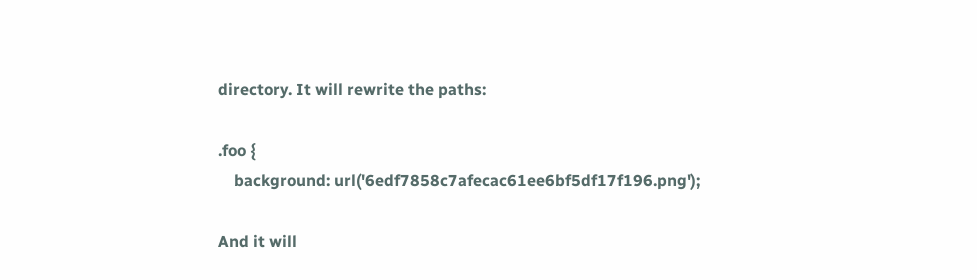directory. It will rewrite the paths:

.foo {
    background: url('6edf7858c7afecac61ee6bf5df17f196.png');

And it will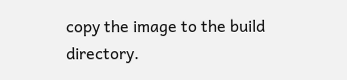copy the image to the build directory.